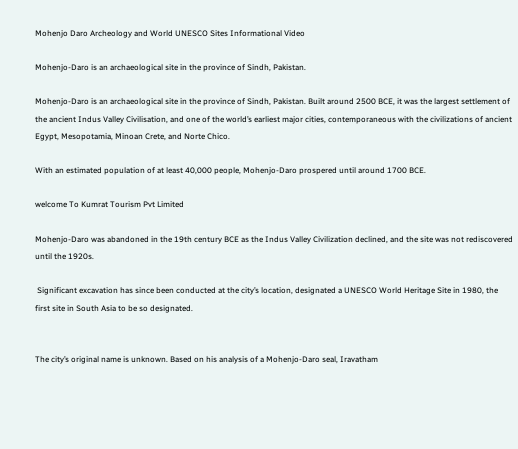Mohenjo Daro Archeology and World UNESCO Sites Informational Video

Mohenjo-Daro is an archaeological site in the province of Sindh, Pakistan.

Mohenjo-Daro is an archaeological site in the province of Sindh, Pakistan. Built around 2500 BCE, it was the largest settlement of the ancient Indus Valley Civilisation, and one of the world’s earliest major cities, contemporaneous with the civilizations of ancient Egypt, Mesopotamia, Minoan Crete, and Norte Chico.

With an estimated population of at least 40,000 people, Mohenjo-Daro prospered until around 1700 BCE.

welcome To Kumrat Tourism Pvt Limited

Mohenjo-Daro was abandoned in the 19th century BCE as the Indus Valley Civilization declined, and the site was not rediscovered until the 1920s.

 Significant excavation has since been conducted at the city’s location, designated a UNESCO World Heritage Site in 1980, the first site in South Asia to be so designated.


The city’s original name is unknown. Based on his analysis of a Mohenjo-Daro seal, Iravatham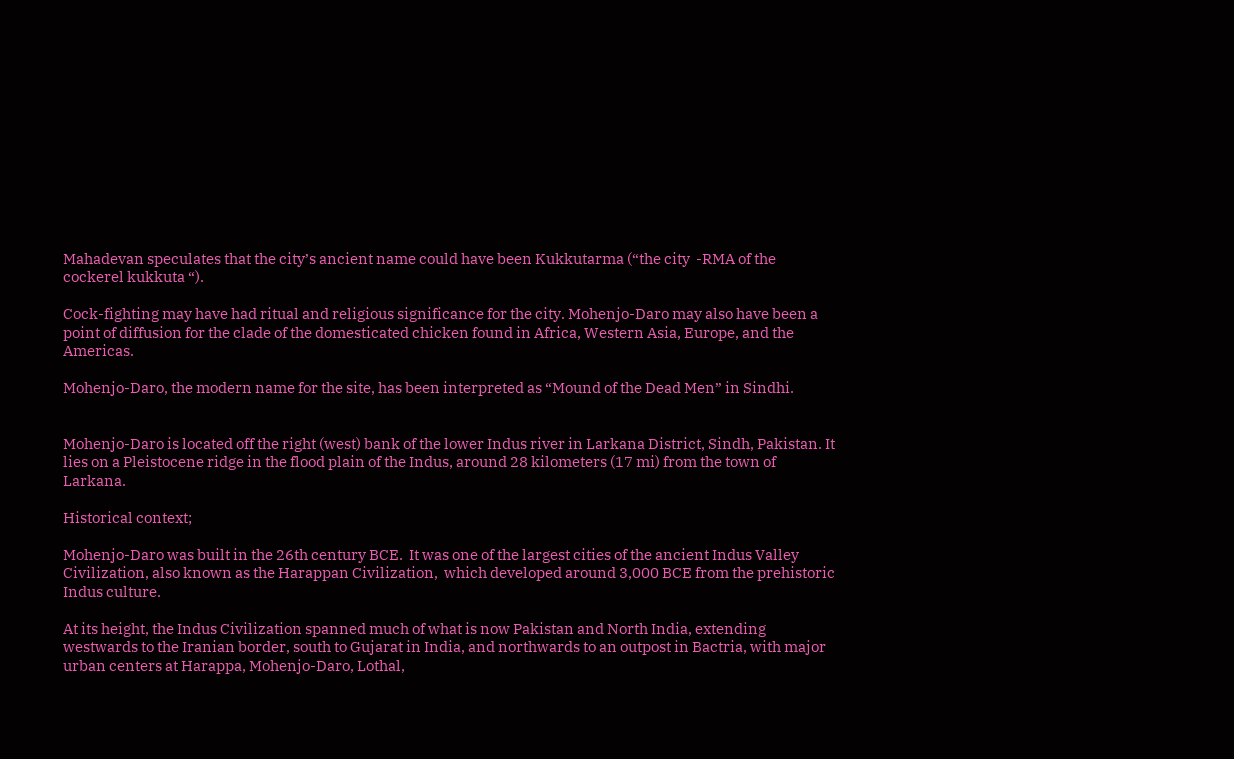Mahadevan speculates that the city’s ancient name could have been Kukkutarma (“the city  -RMA of the cockerel kukkuta “).

Cock-fighting may have had ritual and religious significance for the city. Mohenjo-Daro may also have been a point of diffusion for the clade of the domesticated chicken found in Africa, Western Asia, Europe, and the Americas.

Mohenjo-Daro, the modern name for the site, has been interpreted as “Mound of the Dead Men” in Sindhi.


Mohenjo-Daro is located off the right (west) bank of the lower Indus river in Larkana District, Sindh, Pakistan. It lies on a Pleistocene ridge in the flood plain of the Indus, around 28 kilometers (17 mi) from the town of Larkana.

Historical context;

Mohenjo-Daro was built in the 26th century BCE.  It was one of the largest cities of the ancient Indus Valley Civilization, also known as the Harappan Civilization,  which developed around 3,000 BCE from the prehistoric Indus culture.

At its height, the Indus Civilization spanned much of what is now Pakistan and North India, extending westwards to the Iranian border, south to Gujarat in India, and northwards to an outpost in Bactria, with major urban centers at Harappa, Mohenjo-Daro, Lothal,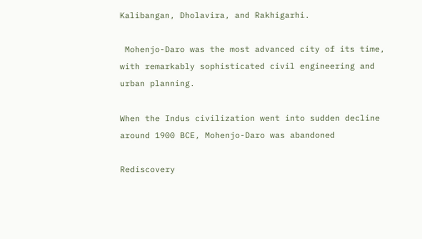Kalibangan, Dholavira, and Rakhigarhi.

 Mohenjo-Daro was the most advanced city of its time, with remarkably sophisticated civil engineering and urban planning.

When the Indus civilization went into sudden decline around 1900 BCE, Mohenjo-Daro was abandoned

Rediscovery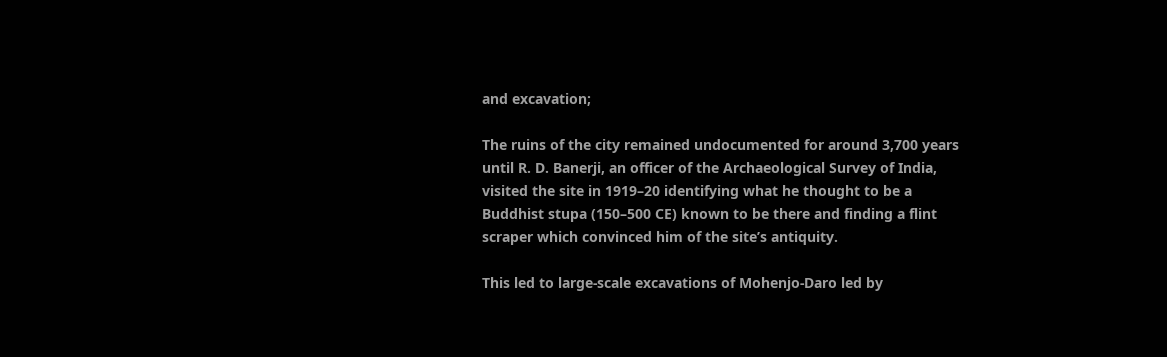and excavation;

The ruins of the city remained undocumented for around 3,700 years until R. D. Banerji, an officer of the Archaeological Survey of India, visited the site in 1919–20 identifying what he thought to be a Buddhist stupa (150–500 CE) known to be there and finding a flint scraper which convinced him of the site’s antiquity.

This led to large-scale excavations of Mohenjo-Daro led by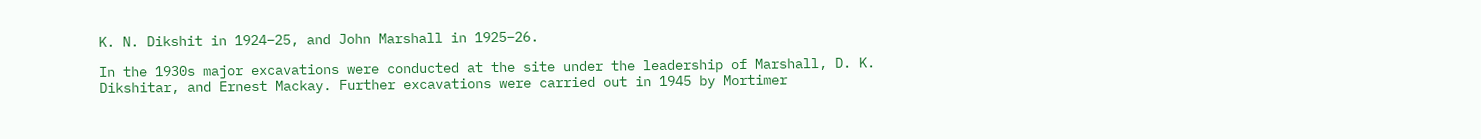K. N. Dikshit in 1924–25, and John Marshall in 1925–26.

In the 1930s major excavations were conducted at the site under the leadership of Marshall, D. K. Dikshitar, and Ernest Mackay. Further excavations were carried out in 1945 by Mortimer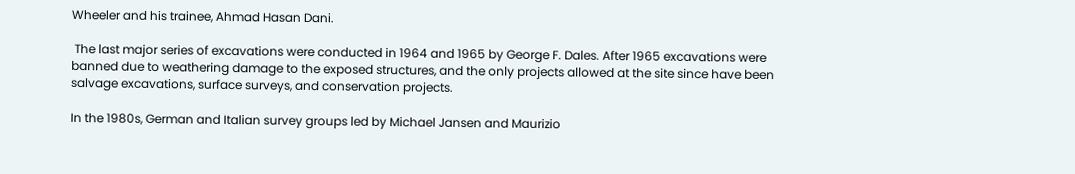Wheeler and his trainee, Ahmad Hasan Dani.

 The last major series of excavations were conducted in 1964 and 1965 by George F. Dales. After 1965 excavations were banned due to weathering damage to the exposed structures, and the only projects allowed at the site since have been salvage excavations, surface surveys, and conservation projects.

In the 1980s, German and Italian survey groups led by Michael Jansen and Maurizio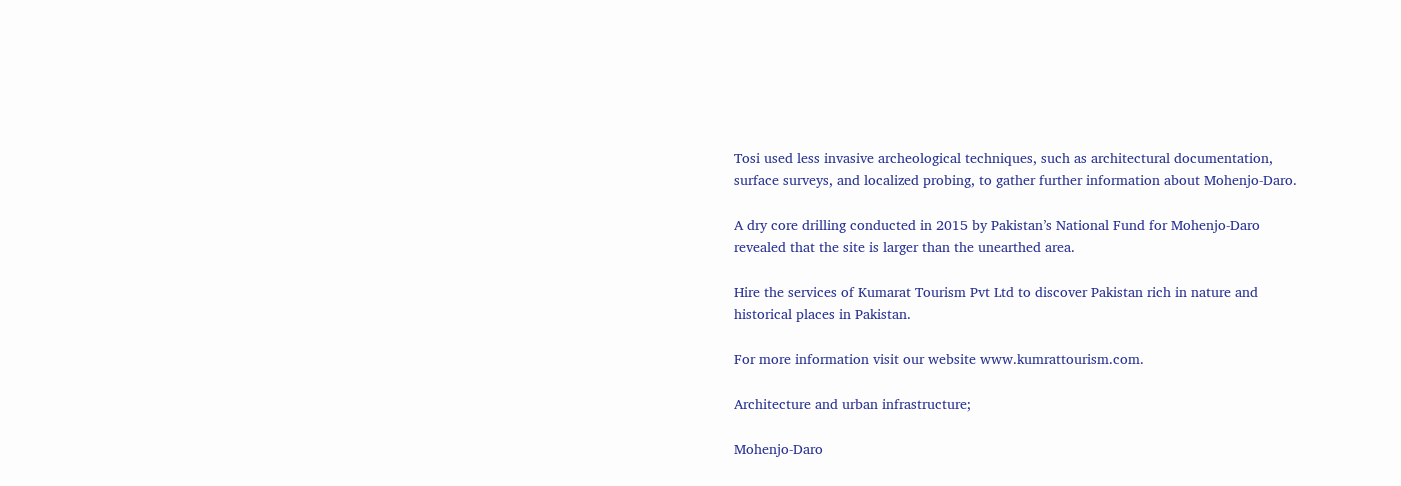Tosi used less invasive archeological techniques, such as architectural documentation, surface surveys, and localized probing, to gather further information about Mohenjo-Daro.

A dry core drilling conducted in 2015 by Pakistan’s National Fund for Mohenjo-Daro revealed that the site is larger than the unearthed area.

Hire the services of Kumarat Tourism Pvt Ltd to discover Pakistan rich in nature and historical places in Pakistan.

For more information visit our website www.kumrattourism.com.

Architecture and urban infrastructure;

Mohenjo-Daro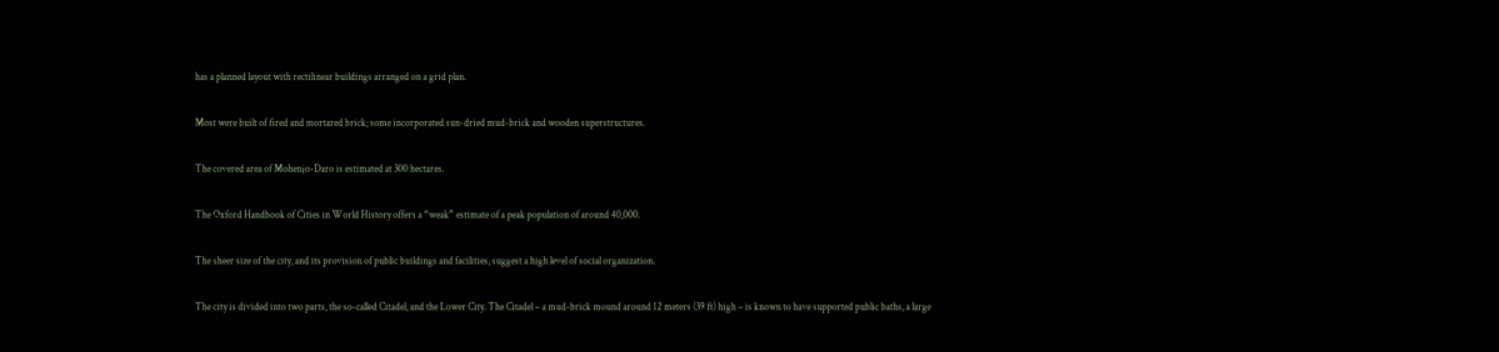has a planned layout with rectilinear buildings arranged on a grid plan.

Most were built of fired and mortared brick; some incorporated sun-dried mud-brick and wooden superstructures.

The covered area of Mohenjo-Daro is estimated at 300 hectares.

The Oxford Handbook of Cities in World History offers a “weak” estimate of a peak population of around 40,000.

The sheer size of the city, and its provision of public buildings and facilities, suggest a high level of social organization.

The city is divided into two parts, the so-called Citadel, and the Lower City. The Citadel – a mud-brick mound around 12 meters (39 ft) high – is known to have supported public baths, a large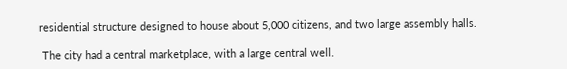residential structure designed to house about 5,000 citizens, and two large assembly halls.

 The city had a central marketplace, with a large central well.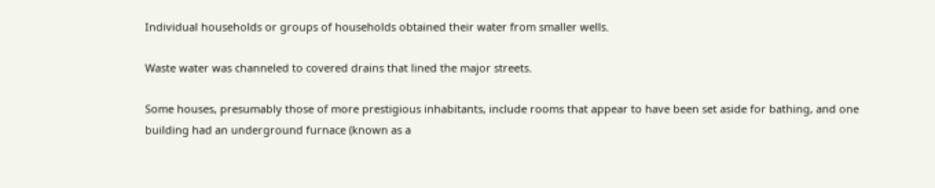Individual households or groups of households obtained their water from smaller wells.

Waste water was channeled to covered drains that lined the major streets.

Some houses, presumably those of more prestigious inhabitants, include rooms that appear to have been set aside for bathing, and one building had an underground furnace (known as a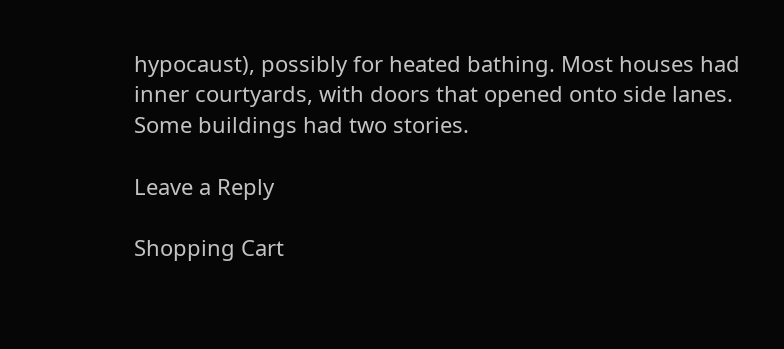hypocaust), possibly for heated bathing. Most houses had inner courtyards, with doors that opened onto side lanes. Some buildings had two stories.

Leave a Reply

Shopping Cart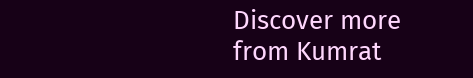Discover more from Kumrat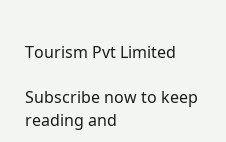Tourism Pvt Limited

Subscribe now to keep reading and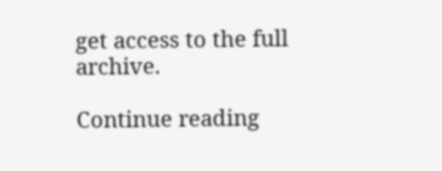get access to the full archive.

Continue reading